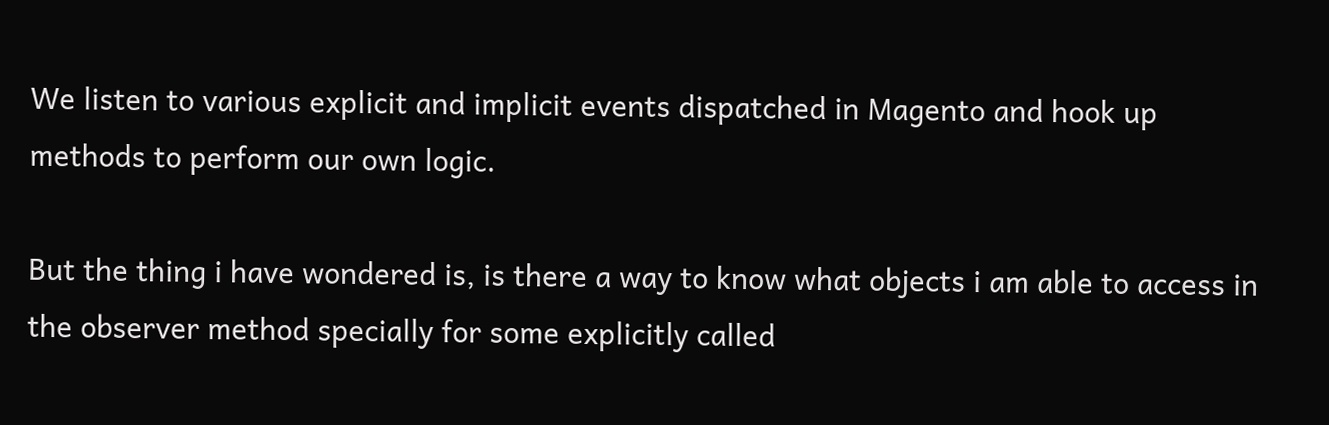We listen to various explicit and implicit events dispatched in Magento and hook up methods to perform our own logic.

But the thing i have wondered is, is there a way to know what objects i am able to access in the observer method specially for some explicitly called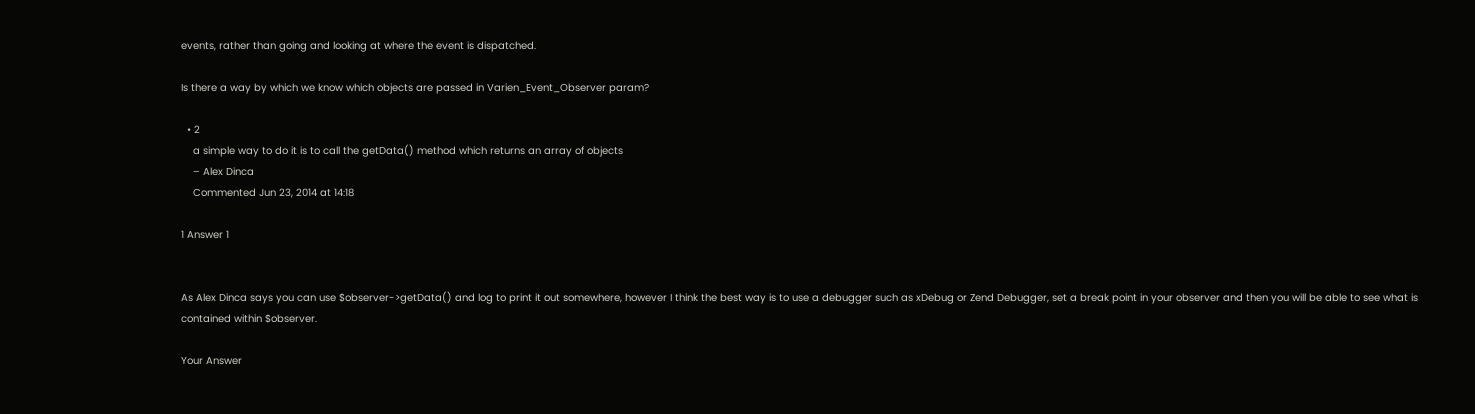events, rather than going and looking at where the event is dispatched.

Is there a way by which we know which objects are passed in Varien_Event_Observer param?

  • 2
    a simple way to do it is to call the getData() method which returns an array of objects
    – Alex Dinca
    Commented Jun 23, 2014 at 14:18

1 Answer 1


As Alex Dinca says you can use $observer->getData() and log to print it out somewhere, however I think the best way is to use a debugger such as xDebug or Zend Debugger, set a break point in your observer and then you will be able to see what is contained within $observer.

Your Answer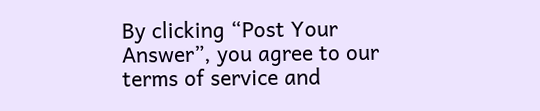By clicking “Post Your Answer”, you agree to our terms of service and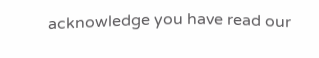acknowledge you have read our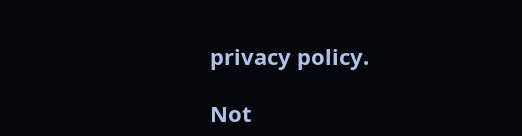privacy policy.

Not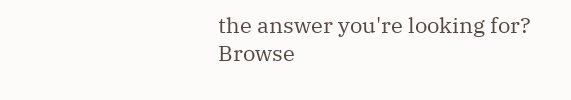the answer you're looking for? Browse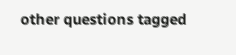other questions tagged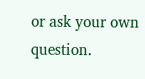or ask your own question.